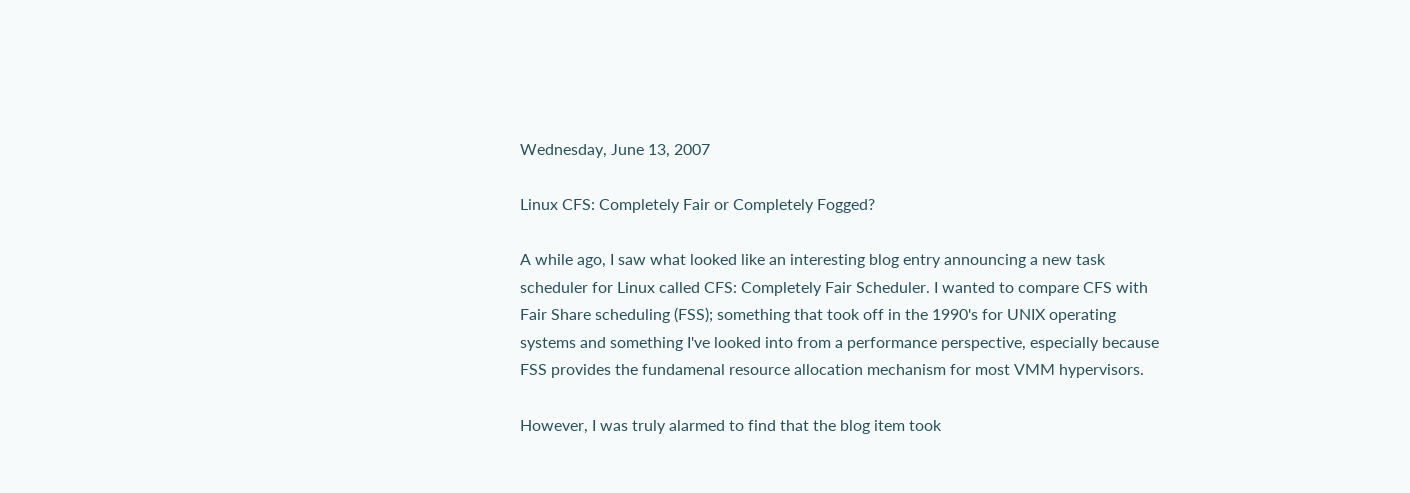Wednesday, June 13, 2007

Linux CFS: Completely Fair or Completely Fogged?

A while ago, I saw what looked like an interesting blog entry announcing a new task scheduler for Linux called CFS: Completely Fair Scheduler. I wanted to compare CFS with Fair Share scheduling (FSS); something that took off in the 1990's for UNIX operating systems and something I've looked into from a performance perspective, especially because FSS provides the fundamenal resource allocation mechanism for most VMM hypervisors.

However, I was truly alarmed to find that the blog item took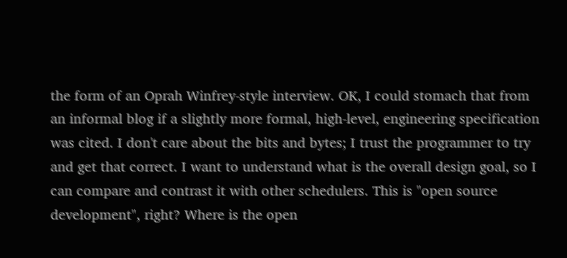the form of an Oprah Winfrey-style interview. OK, I could stomach that from an informal blog if a slightly more formal, high-level, engineering specification was cited. I don't care about the bits and bytes; I trust the programmer to try and get that correct. I want to understand what is the overall design goal, so I can compare and contrast it with other schedulers. This is "open source development", right? Where is the open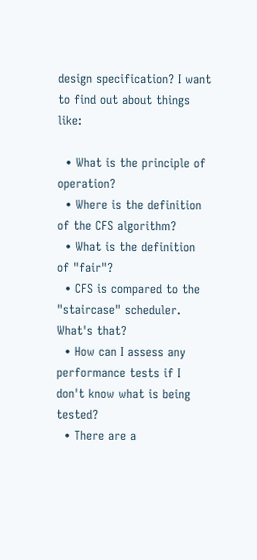design specification? I want to find out about things like:

  • What is the principle of operation?
  • Where is the definition of the CFS algorithm?
  • What is the definition of "fair"?
  • CFS is compared to the "staircase" scheduler. What's that?
  • How can I assess any performance tests if I don't know what is being tested?
  • There are a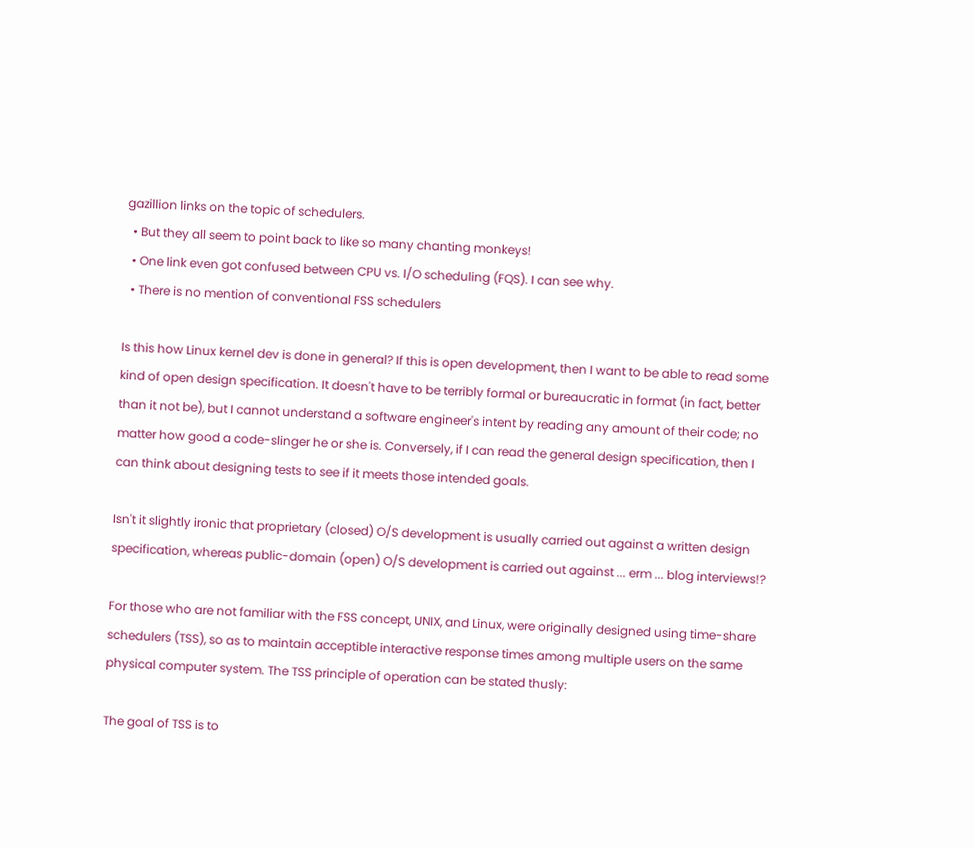gazillion links on the topic of schedulers.
  • But they all seem to point back to like so many chanting monkeys!
  • One link even got confused between CPU vs. I/O scheduling (FQS). I can see why.
  • There is no mention of conventional FSS schedulers

Is this how Linux kernel dev is done in general? If this is open development, then I want to be able to read some kind of open design specification. It doesn't have to be terribly formal or bureaucratic in format (in fact, better than it not be), but I cannot understand a software engineer's intent by reading any amount of their code; no matter how good a code-slinger he or she is. Conversely, if I can read the general design specification, then I can think about designing tests to see if it meets those intended goals.

Isn't it slightly ironic that proprietary (closed) O/S development is usually carried out against a written design specification, whereas public-domain (open) O/S development is carried out against ... erm ... blog interviews!?

For those who are not familiar with the FSS concept, UNIX, and Linux, were originally designed using time-share schedulers (TSS), so as to maintain acceptible interactive response times among multiple users on the same physical computer system. The TSS principle of operation can be stated thusly:

The goal of TSS is to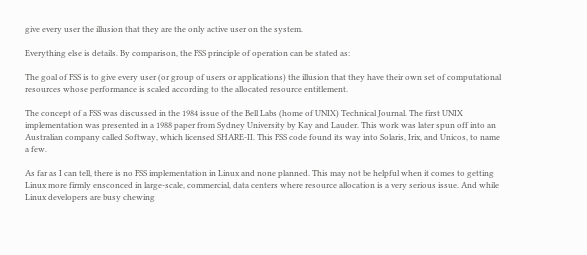give every user the illusion that they are the only active user on the system.

Everything else is details. By comparison, the FSS principle of operation can be stated as:

The goal of FSS is to give every user (or group of users or applications) the illusion that they have their own set of computational resources whose performance is scaled according to the allocated resource entitlement.

The concept of a FSS was discussed in the 1984 issue of the Bell Labs (home of UNIX) Technical Journal. The first UNIX implementation was presented in a 1988 paper from Sydney University by Kay and Lauder. This work was later spun off into an Australian company called Softway, which licensed SHARE-II. This FSS code found its way into Solaris, Irix, and Unicos, to name a few.

As far as I can tell, there is no FSS implementation in Linux and none planned. This may not be helpful when it comes to getting Linux more firmly ensconced in large-scale, commercial, data centers where resource allocation is a very serious issue. And while Linux developers are busy chewing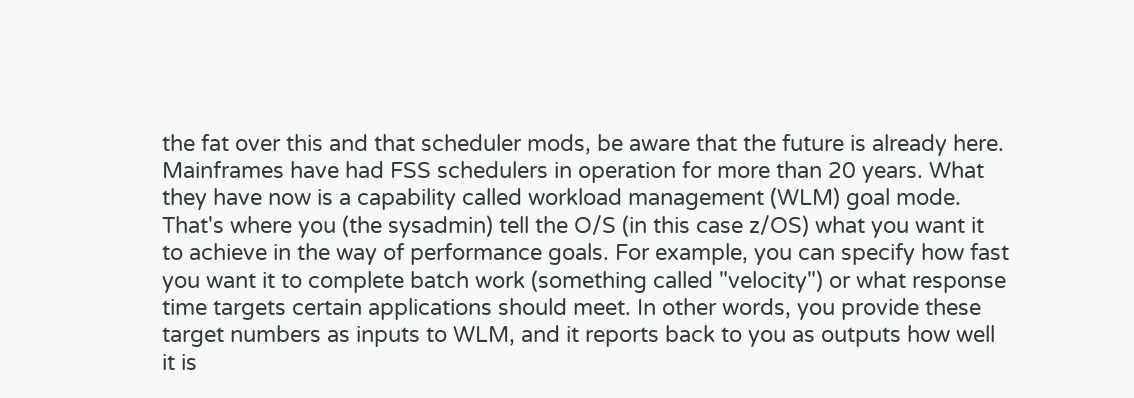the fat over this and that scheduler mods, be aware that the future is already here. Mainframes have had FSS schedulers in operation for more than 20 years. What they have now is a capability called workload management (WLM) goal mode. That's where you (the sysadmin) tell the O/S (in this case z/OS) what you want it to achieve in the way of performance goals. For example, you can specify how fast you want it to complete batch work (something called "velocity") or what response time targets certain applications should meet. In other words, you provide these target numbers as inputs to WLM, and it reports back to you as outputs how well it is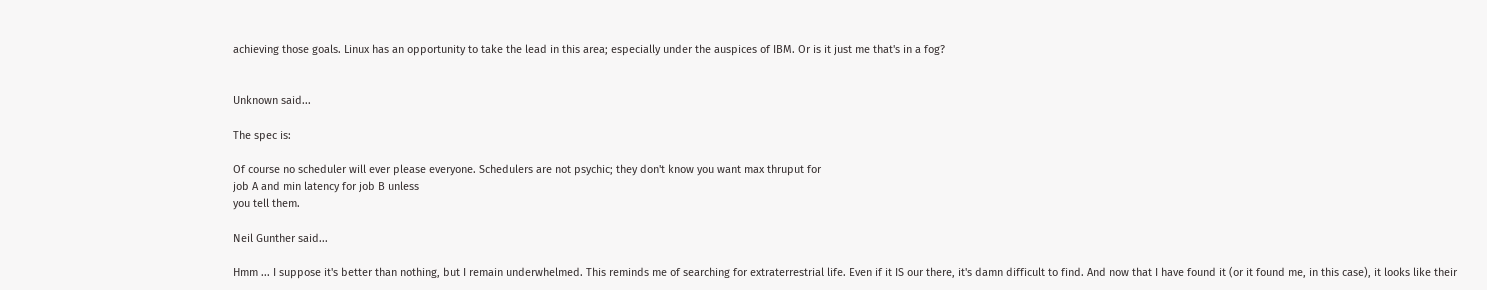achieving those goals. Linux has an opportunity to take the lead in this area; especially under the auspices of IBM. Or is it just me that's in a fog?


Unknown said...

The spec is:

Of course no scheduler will ever please everyone. Schedulers are not psychic; they don't know you want max thruput for
job A and min latency for job B unless
you tell them.

Neil Gunther said...

Hmm ... I suppose it's better than nothing, but I remain underwhelmed. This reminds me of searching for extraterrestrial life. Even if it IS our there, it's damn difficult to find. And now that I have found it (or it found me, in this case), it looks like their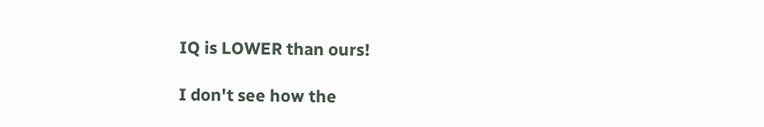IQ is LOWER than ours!

I don't see how the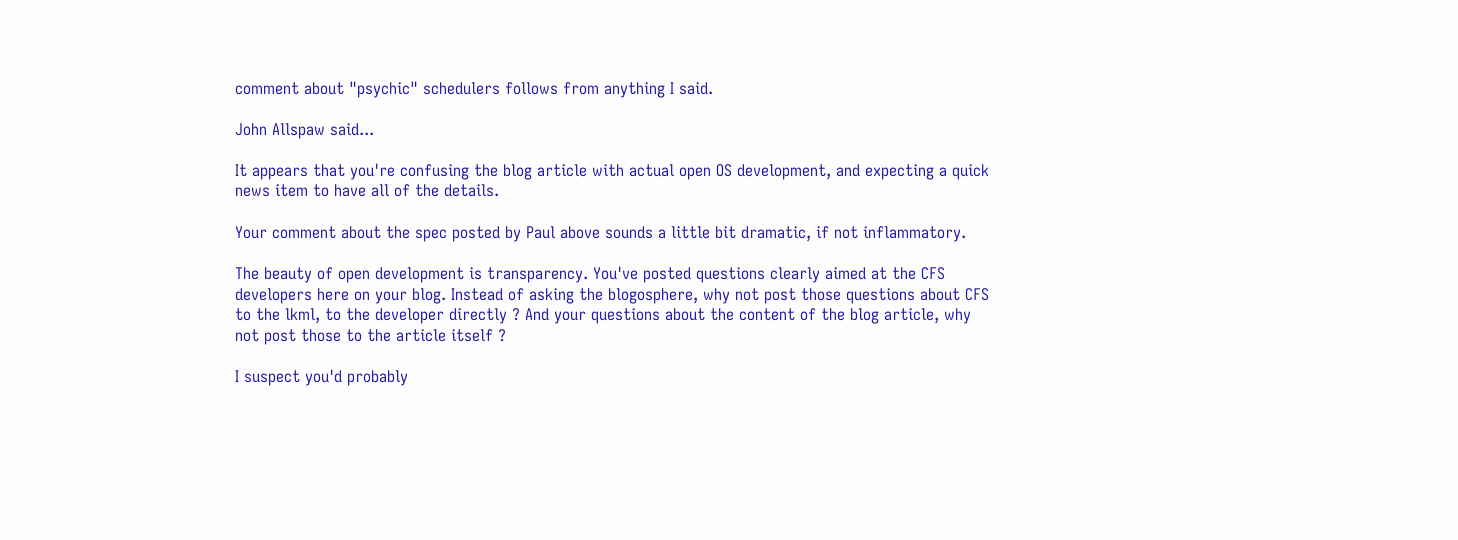comment about "psychic" schedulers follows from anything I said.

John Allspaw said...

It appears that you're confusing the blog article with actual open OS development, and expecting a quick news item to have all of the details.

Your comment about the spec posted by Paul above sounds a little bit dramatic, if not inflammatory.

The beauty of open development is transparency. You've posted questions clearly aimed at the CFS developers here on your blog. Instead of asking the blogosphere, why not post those questions about CFS to the lkml, to the developer directly ? And your questions about the content of the blog article, why not post those to the article itself ?

I suspect you'd probably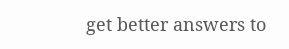get better answers to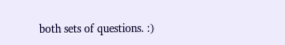both sets of questions. :)